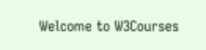Welcome to W3Courses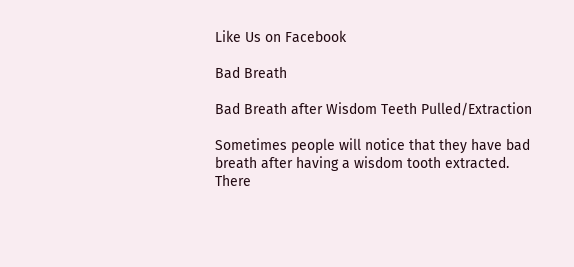Like Us on Facebook

Bad Breath

Bad Breath after Wisdom Teeth Pulled/Extraction

Sometimes people will notice that they have bad breath after having a wisdom tooth extracted.  There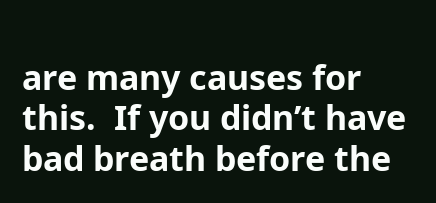are many causes for this.  If you didn’t have bad breath before the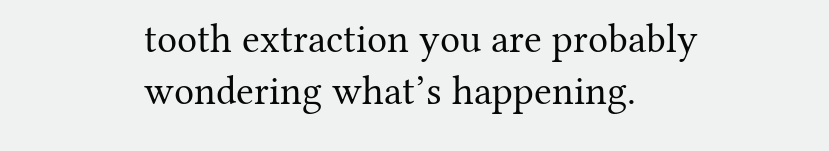tooth extraction you are probably wondering what’s happening.